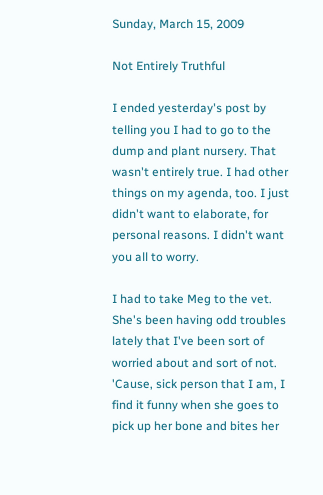Sunday, March 15, 2009

Not Entirely Truthful

I ended yesterday's post by telling you I had to go to the dump and plant nursery. That wasn't entirely true. I had other things on my agenda, too. I just didn't want to elaborate, for personal reasons. I didn't want you all to worry.

I had to take Meg to the vet. She's been having odd troubles lately that I've been sort of worried about and sort of not. 'Cause, sick person that I am, I find it funny when she goes to pick up her bone and bites her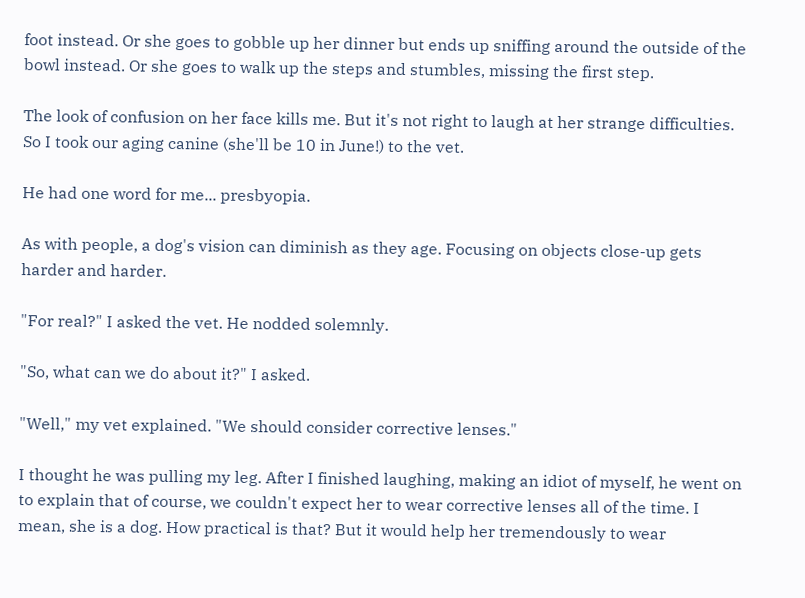foot instead. Or she goes to gobble up her dinner but ends up sniffing around the outside of the bowl instead. Or she goes to walk up the steps and stumbles, missing the first step.

The look of confusion on her face kills me. But it's not right to laugh at her strange difficulties. So I took our aging canine (she'll be 10 in June!) to the vet.

He had one word for me... presbyopia.

As with people, a dog's vision can diminish as they age. Focusing on objects close-up gets harder and harder.

"For real?" I asked the vet. He nodded solemnly.

"So, what can we do about it?" I asked.

"Well," my vet explained. "We should consider corrective lenses."

I thought he was pulling my leg. After I finished laughing, making an idiot of myself, he went on to explain that of course, we couldn't expect her to wear corrective lenses all of the time. I mean, she is a dog. How practical is that? But it would help her tremendously to wear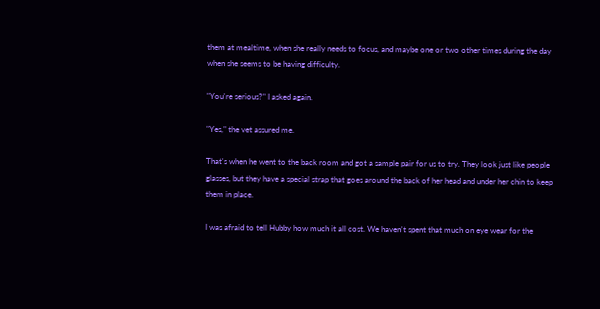them at mealtime, when she really needs to focus, and maybe one or two other times during the day when she seems to be having difficulty.

"You're serious?" I asked again.

"Yes," the vet assured me.

That's when he went to the back room and got a sample pair for us to try. They look just like people glasses, but they have a special strap that goes around the back of her head and under her chin to keep them in place.

I was afraid to tell Hubby how much it all cost. We haven't spent that much on eye wear for the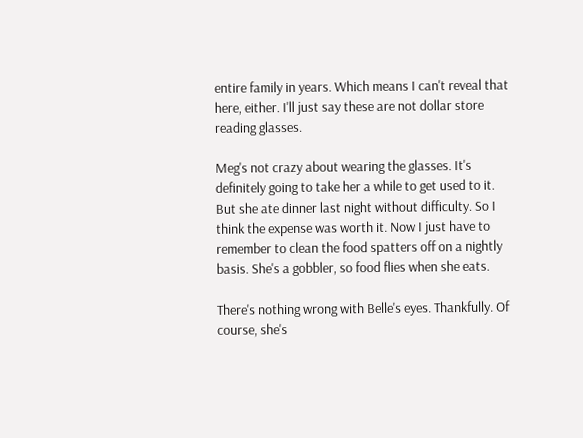entire family in years. Which means I can't reveal that here, either. I'll just say these are not dollar store reading glasses.

Meg's not crazy about wearing the glasses. It's definitely going to take her a while to get used to it. But she ate dinner last night without difficulty. So I think the expense was worth it. Now I just have to remember to clean the food spatters off on a nightly basis. She's a gobbler, so food flies when she eats.

There's nothing wrong with Belle's eyes. Thankfully. Of course, she's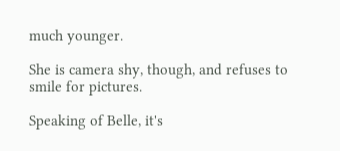much younger.

She is camera shy, though, and refuses to smile for pictures.

Speaking of Belle, it's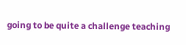going to be quite a challenge teaching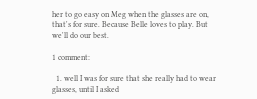her to go easy on Meg when the glasses are on, that's for sure. Because Belle loves to play. But we'll do our best.

1 comment:

  1. well I was for sure that she really had to wear glasses, until I asked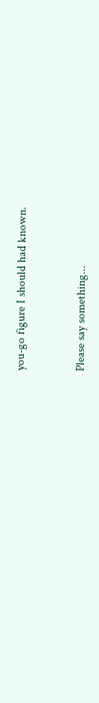you-go figure I should had known.



Please say something...